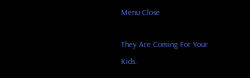Menu Close

They Are Coming For Your Kids.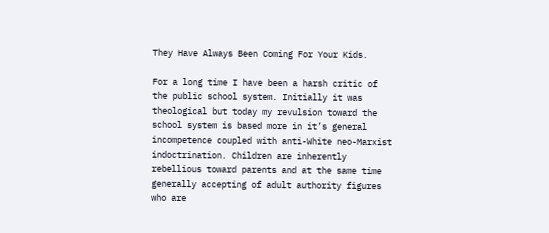They Have Always Been Coming For Your Kids.

For a long time I have been a harsh critic of the public school system. Initially it was theological but today my revulsion toward the school system is based more in it’s general incompetence coupled with anti-White neo-Marxist indoctrination. Children are inherently rebellious toward parents and at the same time generally accepting of adult authority figures who are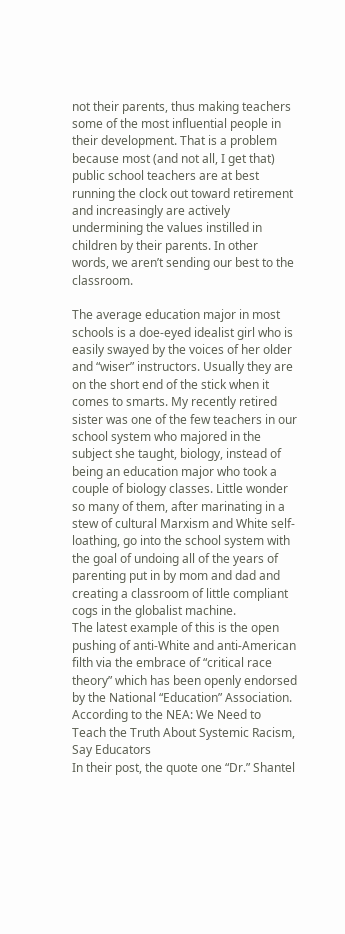not their parents, thus making teachers some of the most influential people in their development. That is a problem because most (and not all, I get that) public school teachers are at best running the clock out toward retirement and increasingly are actively undermining the values instilled in children by their parents. In other words, we aren’t sending our best to the classroom.

The average education major in most schools is a doe-eyed idealist girl who is easily swayed by the voices of her older and “wiser” instructors. Usually they are on the short end of the stick when it comes to smarts. My recently retired sister was one of the few teachers in our school system who majored in the subject she taught, biology, instead of being an education major who took a couple of biology classes. Little wonder so many of them, after marinating in a stew of cultural Marxism and White self-loathing, go into the school system with the goal of undoing all of the years of parenting put in by mom and dad and creating a classroom of little compliant cogs in the globalist machine.
The latest example of this is the open pushing of anti-White and anti-American filth via the embrace of “critical race theory” which has been openly endorsed by the National “Education” Association. According to the NEA: We Need to Teach the Truth About Systemic Racism, Say Educators
In their post, the quote one “Dr.” Shantel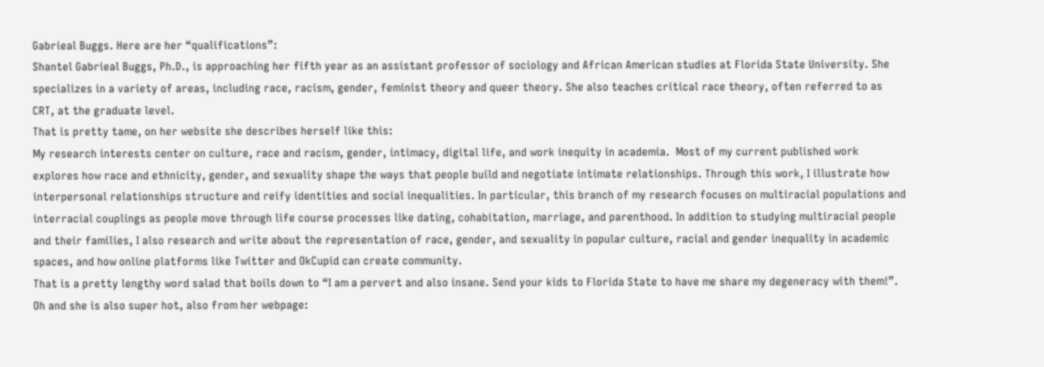Gabrieal Buggs. Here are her “qualifications”:
Shantel Gabrieal Buggs, Ph.D., is approaching her fifth year as an assistant professor of sociology and African American studies at Florida State University. She specializes in a variety of areas, including race, racism, gender, feminist theory and queer theory. She also teaches critical race theory, often referred to as CRT, at the graduate level.
That is pretty tame, on her website she describes herself like this:
My research interests center on culture, race and racism, gender, intimacy, digital life, and work inequity in academia.  Most of my current published work explores how race and ethnicity, gender, and sexuality shape the ways that people build and negotiate intimate relationships. Through this work, I illustrate how interpersonal relationships structure and reify identities and social inequalities. In particular, this branch of my research focuses on multiracial populations and interracial couplings as people move through life course processes like dating, cohabitation, marriage, and parenthood. In addition to studying multiracial people and their families, I also research and write about the representation of race, gender, and sexuality in popular culture, racial and gender inequality in academic spaces, and how online platforms like Twitter and OkCupid can create community.
That is a pretty lengthy word salad that boils down to “I am a pervert and also insane. Send your kids to Florida State to have me share my degeneracy with them!”. Oh and she is also super hot, also from her webpage: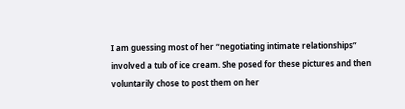I am guessing most of her “negotiating intimate relationships” involved a tub of ice cream. She posed for these pictures and then voluntarily chose to post them on her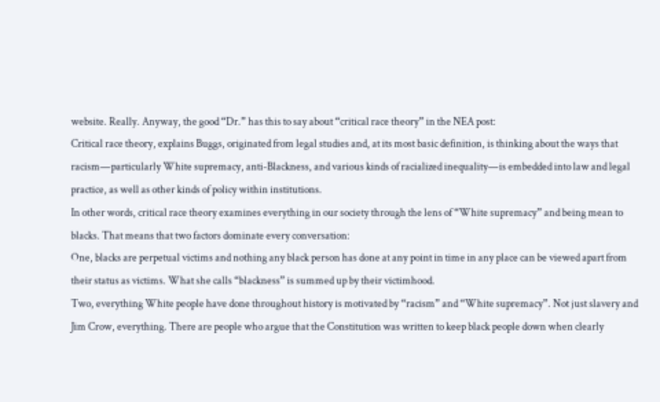website. Really. Anyway, the good “Dr.” has this to say about “critical race theory” in the NEA post:
Critical race theory, explains Buggs, originated from legal studies and, at its most basic definition, is thinking about the ways that racism—particularly White supremacy, anti-Blackness, and various kinds of racialized inequality—is embedded into law and legal practice, as well as other kinds of policy within institutions.
In other words, critical race theory examines everything in our society through the lens of “White supremacy” and being mean to blacks. That means that two factors dominate every conversation:
One, blacks are perpetual victims and nothing any black person has done at any point in time in any place can be viewed apart from their status as victims. What she calls “blackness” is summed up by their victimhood.
Two, everything White people have done throughout history is motivated by “racism” and “White supremacy”. Not just slavery and Jim Crow, everything. There are people who argue that the Constitution was written to keep black people down when clearly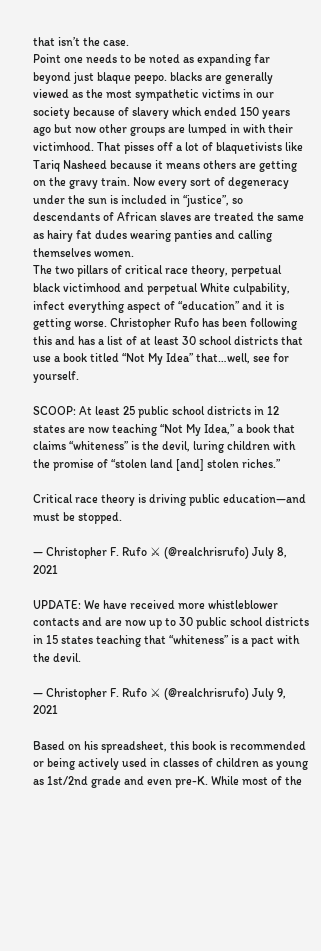that isn’t the case.
Point one needs to be noted as expanding far beyond just blaque peepo. blacks are generally viewed as the most sympathetic victims in our society because of slavery which ended 150 years ago but now other groups are lumped in with their victimhood. That pisses off a lot of blaquetivists like Tariq Nasheed because it means others are getting on the gravy train. Now every sort of degeneracy under the sun is included in “justice”, so descendants of African slaves are treated the same as hairy fat dudes wearing panties and calling themselves women.
The two pillars of critical race theory, perpetual black victimhood and perpetual White culpability, infect everything aspect of “education” and it is getting worse. Christopher Rufo has been following this and has a list of at least 30 school districts that use a book titled “Not My Idea” that…well, see for yourself.

SCOOP: At least 25 public school districts in 12 states are now teaching “Not My Idea,” a book that claims “whiteness” is the devil, luring children with the promise of “stolen land [and] stolen riches.”

Critical race theory is driving public education—and must be stopped.

— Christopher F. Rufo ⚔ (@realchrisrufo) July 8, 2021

UPDATE: We have received more whistleblower contacts and are now up to 30 public school districts in 15 states teaching that “whiteness” is a pact with the devil.

— Christopher F. Rufo ⚔ (@realchrisrufo) July 9, 2021

Based on his spreadsheet, this book is recommended or being actively used in classes of children as young as 1st/2nd grade and even pre-K. While most of the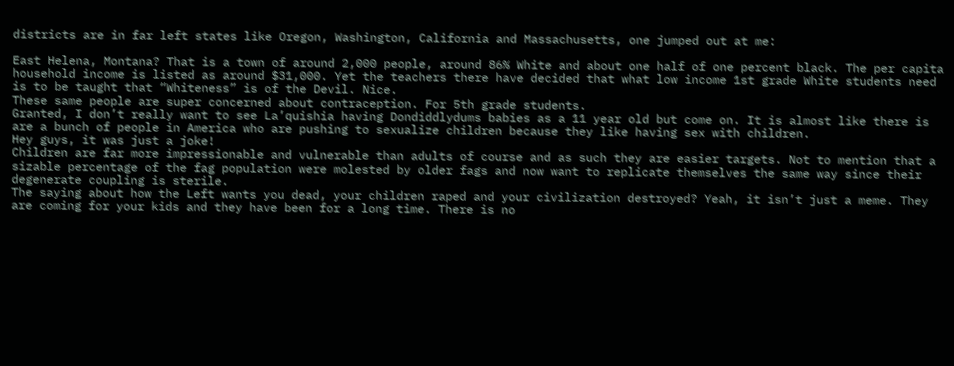districts are in far left states like Oregon, Washington, California and Massachusetts, one jumped out at me:

East Helena, Montana? That is a town of around 2,000 people, around 86% White and about one half of one percent black. The per capita household income is listed as around $31,000. Yet the teachers there have decided that what low income 1st grade White students need is to be taught that “Whiteness” is of the Devil. Nice.
These same people are super concerned about contraception. For 5th grade students.
Granted, I don’t really want to see La’quishia having Dondiddlydums babies as a 11 year old but come on. It is almost like there is are a bunch of people in America who are pushing to sexualize children because they like having sex with children.
Hey guys, it was just a joke!
Children are far more impressionable and vulnerable than adults of course and as such they are easier targets. Not to mention that a sizable percentage of the fag population were molested by older fags and now want to replicate themselves the same way since their degenerate coupling is sterile.
The saying about how the Left wants you dead, your children raped and your civilization destroyed? Yeah, it isn’t just a meme. They are coming for your kids and they have been for a long time. There is no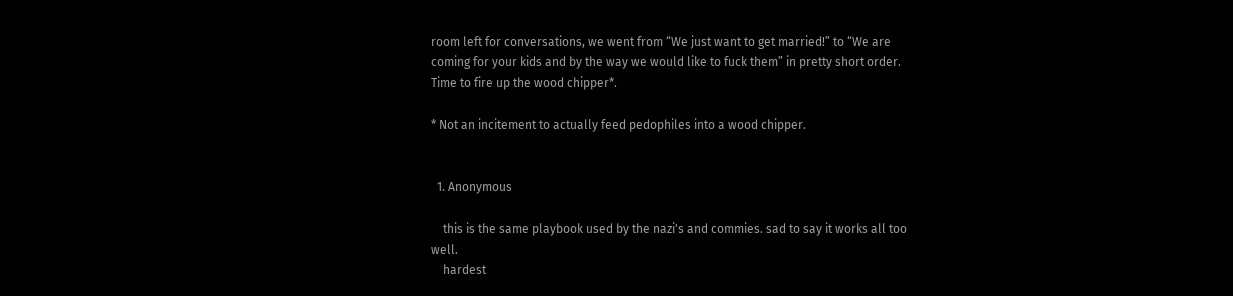room left for conversations, we went from “We just want to get married!” to “We are coming for your kids and by the way we would like to fuck them” in pretty short order.
Time to fire up the wood chipper*.

* Not an incitement to actually feed pedophiles into a wood chipper.


  1. Anonymous

    this is the same playbook used by the nazi's and commies. sad to say it works all too well.
    hardest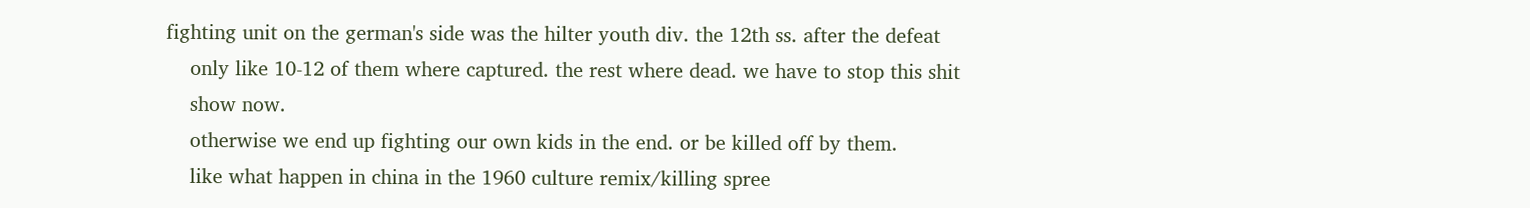fighting unit on the german's side was the hilter youth div. the 12th ss. after the defeat
    only like 10-12 of them where captured. the rest where dead. we have to stop this shit
    show now.
    otherwise we end up fighting our own kids in the end. or be killed off by them.
    like what happen in china in the 1960 culture remix/killing spree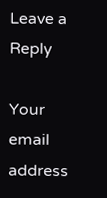Leave a Reply

Your email address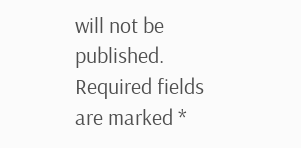will not be published. Required fields are marked *